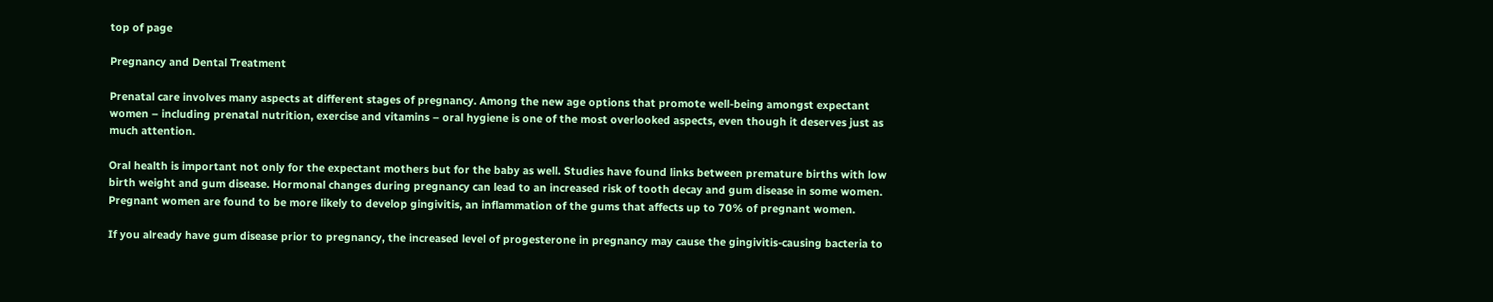top of page

Pregnancy and Dental Treatment

Prenatal care involves many aspects at different stages of pregnancy. Among the new age options that promote well-being amongst expectant women – including prenatal nutrition, exercise and vitamins – oral hygiene is one of the most overlooked aspects, even though it deserves just as much attention.

Oral health is important not only for the expectant mothers but for the baby as well. Studies have found links between premature births with low birth weight and gum disease. Hormonal changes during pregnancy can lead to an increased risk of tooth decay and gum disease in some women. Pregnant women are found to be more likely to develop gingivitis, an inflammation of the gums that affects up to 70% of pregnant women.

If you already have gum disease prior to pregnancy, the increased level of progesterone in pregnancy may cause the gingivitis-causing bacteria to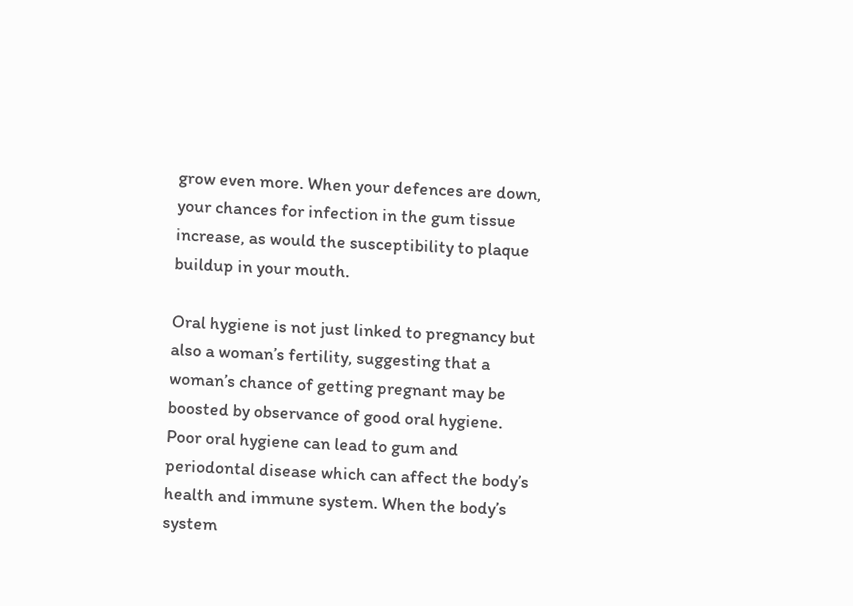grow even more. When your defences are down, your chances for infection in the gum tissue increase, as would the susceptibility to plaque buildup in your mouth.

Oral hygiene is not just linked to pregnancy but also a woman’s fertility, suggesting that a woman’s chance of getting pregnant may be boosted by observance of good oral hygiene. Poor oral hygiene can lead to gum and periodontal disease which can affect the body’s health and immune system. When the body’s system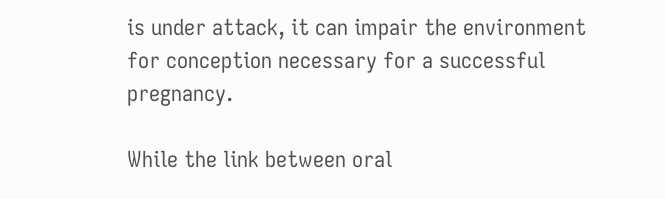is under attack, it can impair the environment for conception necessary for a successful pregnancy.

While the link between oral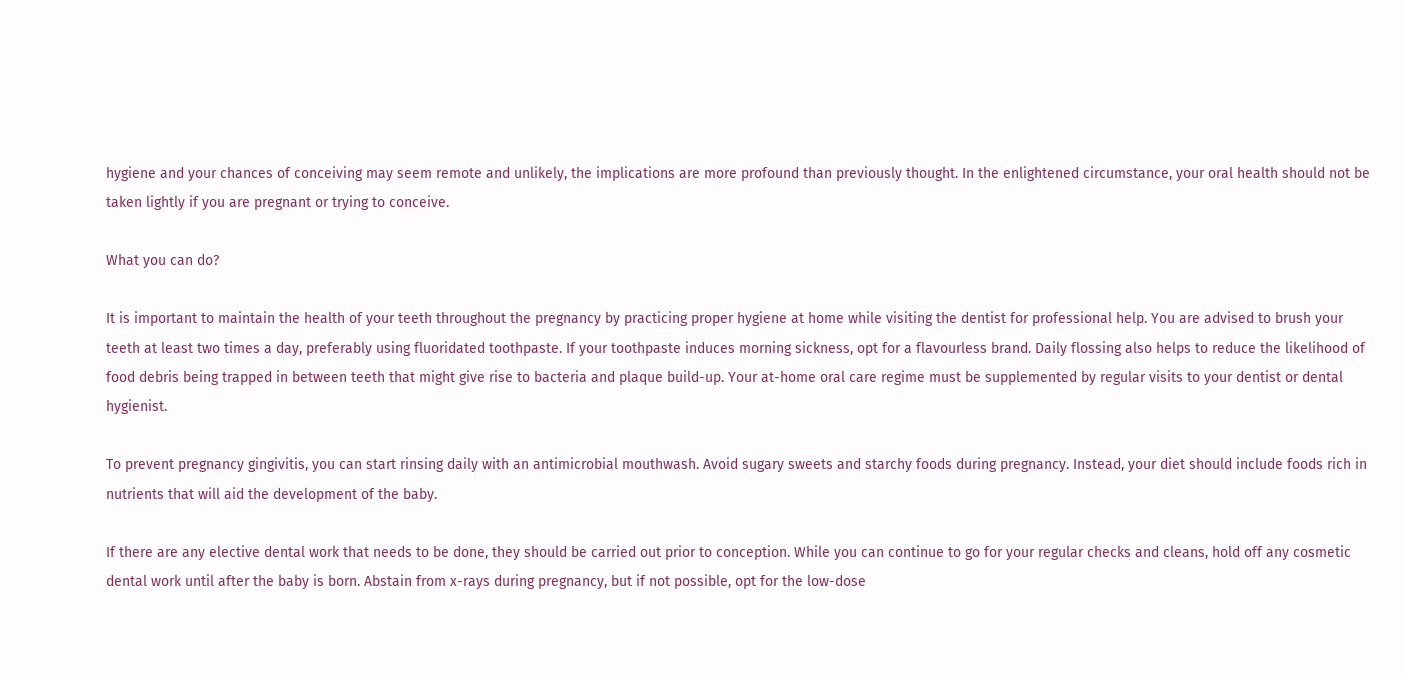hygiene and your chances of conceiving may seem remote and unlikely, the implications are more profound than previously thought. In the enlightened circumstance, your oral health should not be taken lightly if you are pregnant or trying to conceive.

What you can do?

It is important to maintain the health of your teeth throughout the pregnancy by practicing proper hygiene at home while visiting the dentist for professional help. You are advised to brush your teeth at least two times a day, preferably using fluoridated toothpaste. If your toothpaste induces morning sickness, opt for a flavourless brand. Daily flossing also helps to reduce the likelihood of food debris being trapped in between teeth that might give rise to bacteria and plaque build-up. Your at-home oral care regime must be supplemented by regular visits to your dentist or dental hygienist.

To prevent pregnancy gingivitis, you can start rinsing daily with an antimicrobial mouthwash. Avoid sugary sweets and starchy foods during pregnancy. Instead, your diet should include foods rich in nutrients that will aid the development of the baby.

If there are any elective dental work that needs to be done, they should be carried out prior to conception. While you can continue to go for your regular checks and cleans, hold off any cosmetic dental work until after the baby is born. Abstain from x-rays during pregnancy, but if not possible, opt for the low-dose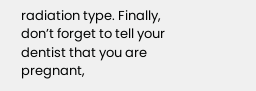radiation type. Finally, don’t forget to tell your dentist that you are pregnant,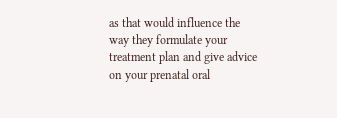as that would influence the way they formulate your treatment plan and give advice on your prenatal oral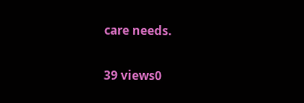care needs.

39 views0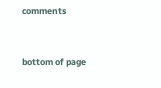comments


bottom of page